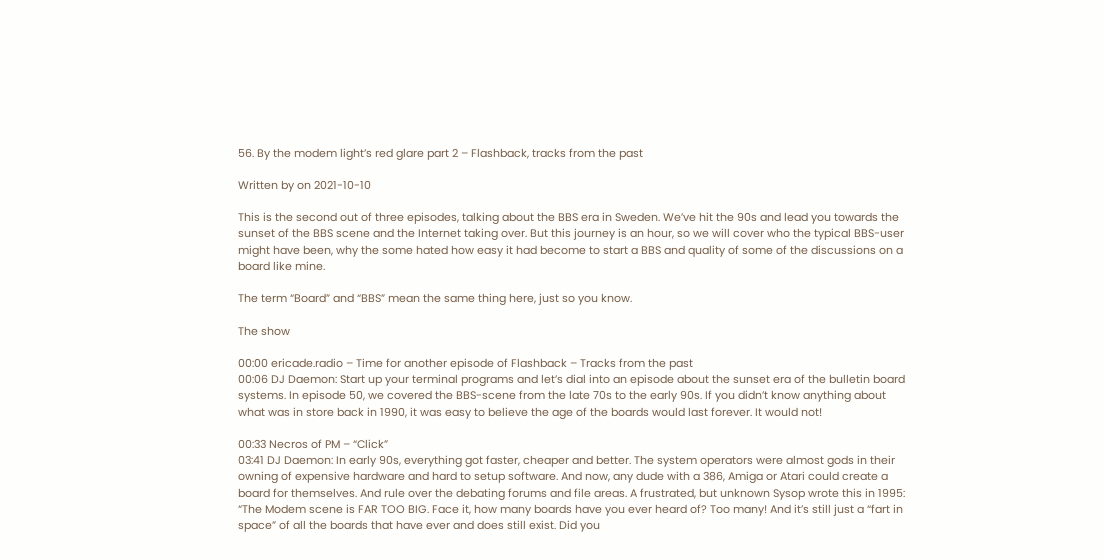56. By the modem light’s red glare part 2 – Flashback, tracks from the past

Written by on 2021-10-10

This is the second out of three episodes, talking about the BBS era in Sweden. We’ve hit the 90s and lead you towards the sunset of the BBS scene and the Internet taking over. But this journey is an hour, so we will cover who the typical BBS-user might have been, why the some hated how easy it had become to start a BBS and quality of some of the discussions on a board like mine.

The term “Board” and “BBS” mean the same thing here, just so you know.

The show

00:00 ericade.radio – Time for another episode of Flashback – Tracks from the past
00:06 DJ Daemon: Start up your terminal programs and let’s dial into an episode about the sunset era of the bulletin board systems. In episode 50, we covered the BBS-scene from the late 70s to the early 90s. If you didn’t know anything about what was in store back in 1990, it was easy to believe the age of the boards would last forever. It would not!

00:33 Necros of PM – “Click”
03:41 DJ Daemon: In early 90s, everything got faster, cheaper and better. The system operators were almost gods in their owning of expensive hardware and hard to setup software. And now, any dude with a 386, Amiga or Atari could create a board for themselves. And rule over the debating forums and file areas. A frustrated, but unknown Sysop wrote this in 1995: “The Modem scene is FAR TOO BIG. Face it, how many boards have you ever heard of? Too many! And it’s still just a “fart in space” of all the boards that have ever and does still exist. Did you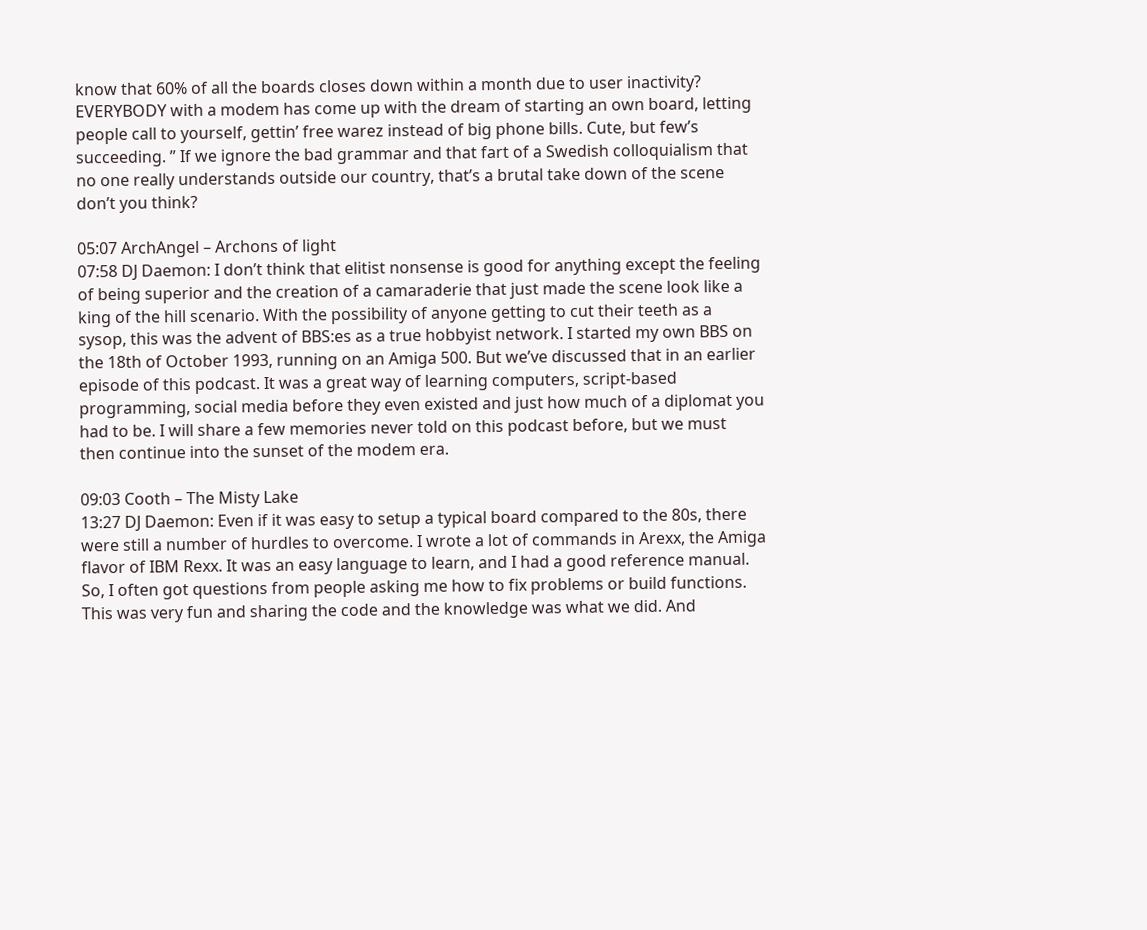know that 60% of all the boards closes down within a month due to user inactivity? EVERYBODY with a modem has come up with the dream of starting an own board, letting people call to yourself, gettin’ free warez instead of big phone bills. Cute, but few’s succeeding. ” If we ignore the bad grammar and that fart of a Swedish colloquialism that no one really understands outside our country, that’s a brutal take down of the scene don’t you think?

05:07 ArchAngel – Archons of light
07:58 DJ Daemon: I don’t think that elitist nonsense is good for anything except the feeling of being superior and the creation of a camaraderie that just made the scene look like a king of the hill scenario. With the possibility of anyone getting to cut their teeth as a sysop, this was the advent of BBS:es as a true hobbyist network. I started my own BBS on the 18th of October 1993, running on an Amiga 500. But we’ve discussed that in an earlier episode of this podcast. It was a great way of learning computers, script-based programming, social media before they even existed and just how much of a diplomat you had to be. I will share a few memories never told on this podcast before, but we must then continue into the sunset of the modem era.

09:03 Cooth – The Misty Lake
13:27 DJ Daemon: Even if it was easy to setup a typical board compared to the 80s, there were still a number of hurdles to overcome. I wrote a lot of commands in Arexx, the Amiga flavor of IBM Rexx. It was an easy language to learn, and I had a good reference manual. So, I often got questions from people asking me how to fix problems or build functions. This was very fun and sharing the code and the knowledge was what we did. And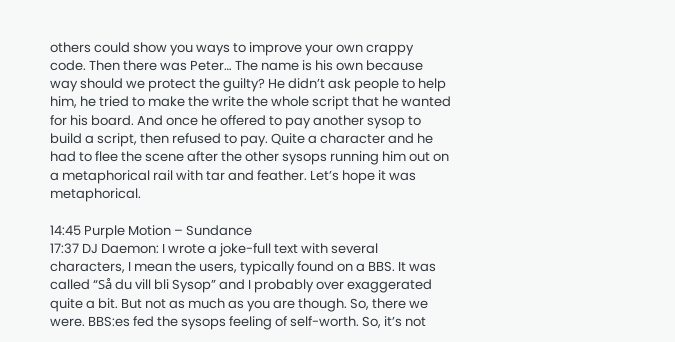others could show you ways to improve your own crappy code. Then there was Peter… The name is his own because way should we protect the guilty? He didn’t ask people to help him, he tried to make the write the whole script that he wanted for his board. And once he offered to pay another sysop to build a script, then refused to pay. Quite a character and he had to flee the scene after the other sysops running him out on a metaphorical rail with tar and feather. Let’s hope it was metaphorical.

14:45 Purple Motion – Sundance
17:37 DJ Daemon: I wrote a joke-full text with several characters, I mean the users, typically found on a BBS. It was called “Så du vill bli Sysop” and I probably over exaggerated quite a bit. But not as much as you are though. So, there we were. BBS:es fed the sysops feeling of self-worth. So, it’s not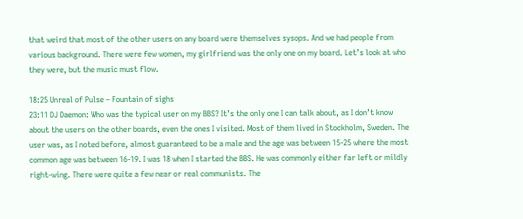that weird that most of the other users on any board were themselves sysops. And we had people from various background. There were few women, my girlfriend was the only one on my board. Let’s look at who they were, but the music must flow.

18:25 Unreal of Pulse – Fountain of sighs
23:11 DJ Daemon: Who was the typical user on my BBS? It’s the only one I can talk about, as I don’t know about the users on the other boards, even the ones I visited. Most of them lived in Stockholm, Sweden. The user was, as I noted before, almost guaranteed to be a male and the age was between 15-25 where the most common age was between 16-19. I was 18 when I started the BBS. He was commonly either far left or mildly right-wing. There were quite a few near or real communists. The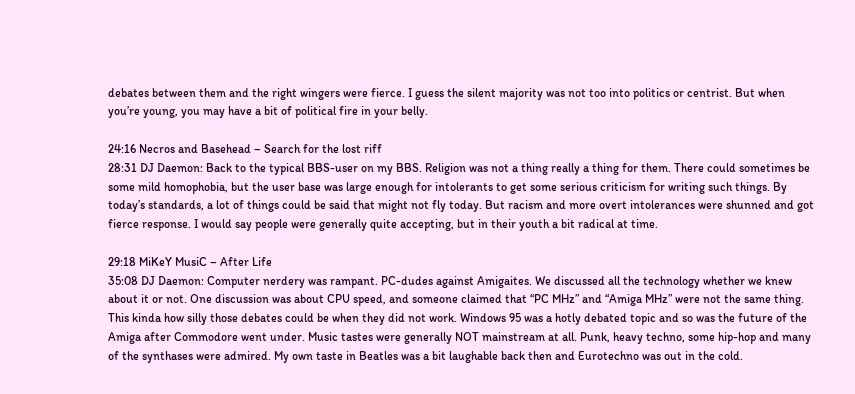debates between them and the right wingers were fierce. I guess the silent majority was not too into politics or centrist. But when you’re young, you may have a bit of political fire in your belly.

24:16 Necros and Basehead – Search for the lost riff
28:31 DJ Daemon: Back to the typical BBS-user on my BBS. Religion was not a thing really a thing for them. There could sometimes be some mild homophobia, but the user base was large enough for intolerants to get some serious criticism for writing such things. By today’s standards, a lot of things could be said that might not fly today. But racism and more overt intolerances were shunned and got fierce response. I would say people were generally quite accepting, but in their youth a bit radical at time.

29:18 MiKeY MusiC – After Life
35:08 DJ Daemon: Computer nerdery was rampant. PC-dudes against Amigaites. We discussed all the technology whether we knew about it or not. One discussion was about CPU speed, and someone claimed that “PC MHz” and “Amiga MHz” were not the same thing. This kinda how silly those debates could be when they did not work. Windows 95 was a hotly debated topic and so was the future of the Amiga after Commodore went under. Music tastes were generally NOT mainstream at all. Punk, heavy techno, some hip-hop and many of the synthases were admired. My own taste in Beatles was a bit laughable back then and Eurotechno was out in the cold.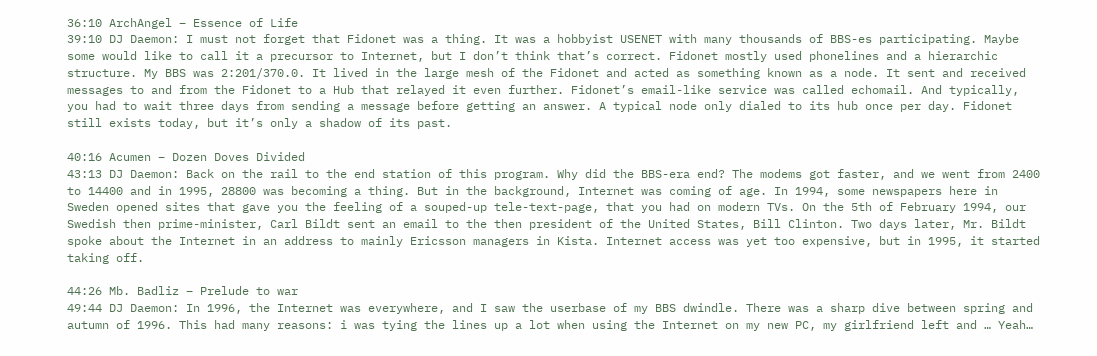36:10 ArchAngel – Essence of Life
39:10 DJ Daemon: I must not forget that Fidonet was a thing. It was a hobbyist USENET with many thousands of BBS-es participating. Maybe some would like to call it a precursor to Internet, but I don’t think that’s correct. Fidonet mostly used phonelines and a hierarchic structure. My BBS was 2:201/370.0. It lived in the large mesh of the Fidonet and acted as something known as a node. It sent and received messages to and from the Fidonet to a Hub that relayed it even further. Fidonet’s email-like service was called echomail. And typically, you had to wait three days from sending a message before getting an answer. A typical node only dialed to its hub once per day. Fidonet still exists today, but it’s only a shadow of its past.

40:16 Acumen – Dozen Doves Divided
43:13 DJ Daemon: Back on the rail to the end station of this program. Why did the BBS-era end? The modems got faster, and we went from 2400 to 14400 and in 1995, 28800 was becoming a thing. But in the background, Internet was coming of age. In 1994, some newspapers here in Sweden opened sites that gave you the feeling of a souped-up tele-text-page, that you had on modern TVs. On the 5th of February 1994, our Swedish then prime-minister, Carl Bildt sent an email to the then president of the United States, Bill Clinton. Two days later, Mr. Bildt spoke about the Internet in an address to mainly Ericsson managers in Kista. Internet access was yet too expensive, but in 1995, it started taking off.

44:26 Mb. Badliz – Prelude to war
49:44 DJ Daemon: In 1996, the Internet was everywhere, and I saw the userbase of my BBS dwindle. There was a sharp dive between spring and autumn of 1996. This had many reasons: i was tying the lines up a lot when using the Internet on my new PC, my girlfriend left and … Yeah…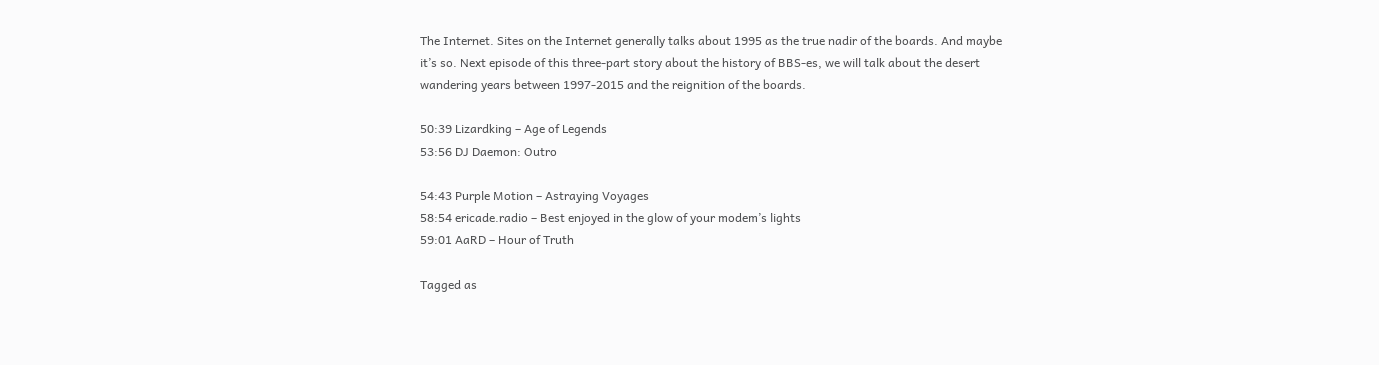The Internet. Sites on the Internet generally talks about 1995 as the true nadir of the boards. And maybe it’s so. Next episode of this three-part story about the history of BBS-es, we will talk about the desert wandering years between 1997-2015 and the reignition of the boards.

50:39 Lizardking – Age of Legends
53:56 DJ Daemon: Outro

54:43 Purple Motion – Astraying Voyages
58:54 ericade.radio – Best enjoyed in the glow of your modem’s lights
59:01 AaRD – Hour of Truth

Tagged as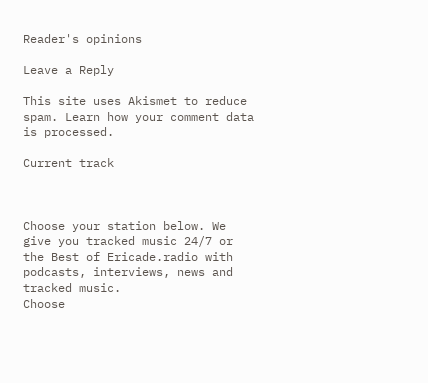Reader's opinions

Leave a Reply

This site uses Akismet to reduce spam. Learn how your comment data is processed.

Current track



Choose your station below. We give you tracked music 24/7 or the Best of Ericade.radio with podcasts, interviews, news and tracked music.
Choose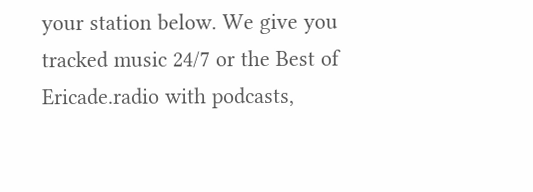your station below. We give you tracked music 24/7 or the Best of Ericade.radio with podcasts,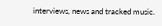interviews, news and tracked music.